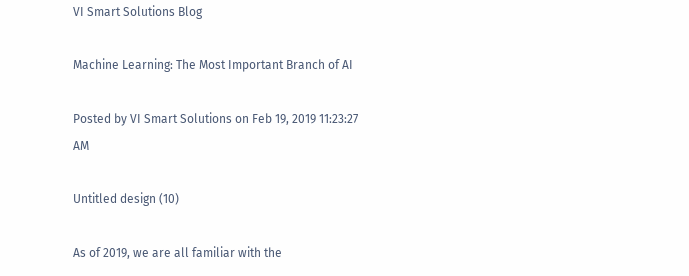VI Smart Solutions Blog

Machine Learning: The Most Important Branch of AI

Posted by VI Smart Solutions on Feb 19, 2019 11:23:27 AM

Untitled design (10)

As of 2019, we are all familiar with the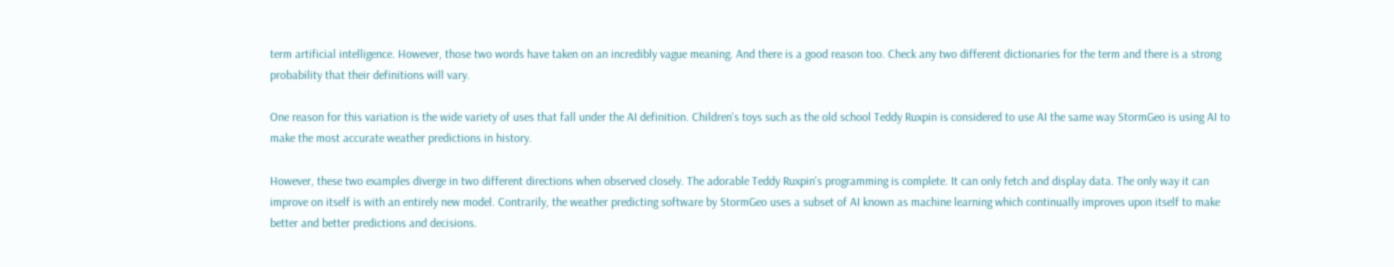term artificial intelligence. However, those two words have taken on an incredibly vague meaning. And there is a good reason too. Check any two different dictionaries for the term and there is a strong probability that their definitions will vary.

One reason for this variation is the wide variety of uses that fall under the AI definition. Children's toys such as the old school Teddy Ruxpin is considered to use AI the same way StormGeo is using AI to make the most accurate weather predictions in history.

However, these two examples diverge in two different directions when observed closely. The adorable Teddy Ruxpin's programming is complete. It can only fetch and display data. The only way it can improve on itself is with an entirely new model. Contrarily, the weather predicting software by StormGeo uses a subset of AI known as machine learning which continually improves upon itself to make better and better predictions and decisions.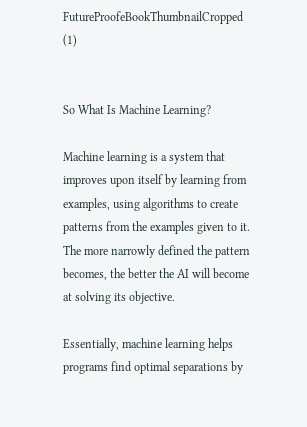FutureProofeBookThumbnailCropped (1)


So What Is Machine Learning?

Machine learning is a system that improves upon itself by learning from examples, using algorithms to create patterns from the examples given to it. The more narrowly defined the pattern becomes, the better the AI will become at solving its objective.

Essentially, machine learning helps programs find optimal separations by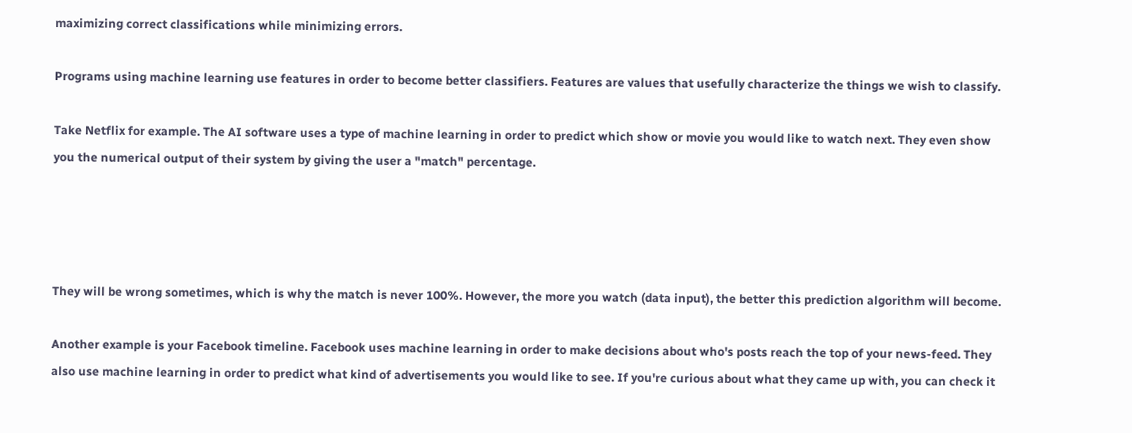maximizing correct classifications while minimizing errors.

Programs using machine learning use features in order to become better classifiers. Features are values that usefully characterize the things we wish to classify.

Take Netflix for example. The AI software uses a type of machine learning in order to predict which show or movie you would like to watch next. They even show you the numerical output of their system by giving the user a "match" percentage.




They will be wrong sometimes, which is why the match is never 100%. However, the more you watch (data input), the better this prediction algorithm will become.

Another example is your Facebook timeline. Facebook uses machine learning in order to make decisions about who's posts reach the top of your news-feed. They also use machine learning in order to predict what kind of advertisements you would like to see. If you're curious about what they came up with, you can check it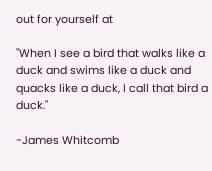out for yourself at

"When I see a bird that walks like a duck and swims like a duck and quacks like a duck, I call that bird a duck."

-James Whitcomb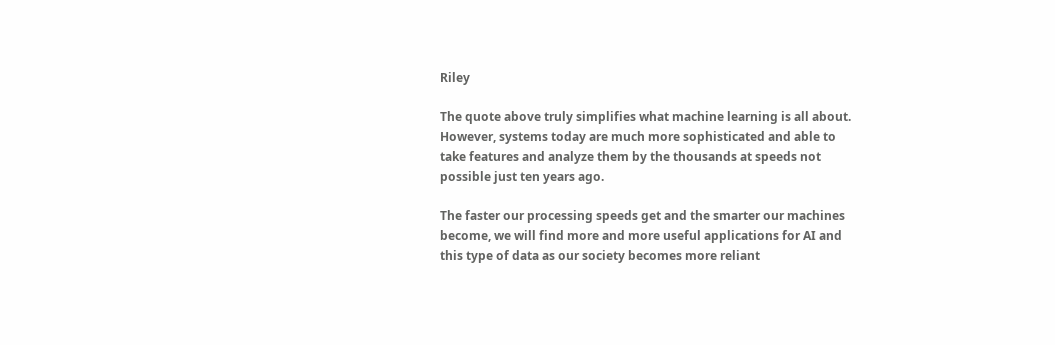Riley

The quote above truly simplifies what machine learning is all about. However, systems today are much more sophisticated and able to take features and analyze them by the thousands at speeds not possible just ten years ago.

The faster our processing speeds get and the smarter our machines become, we will find more and more useful applications for AI and this type of data as our society becomes more reliant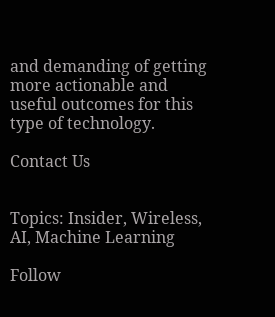and demanding of getting more actionable and useful outcomes for this type of technology.

Contact Us


Topics: Insider, Wireless, AI, Machine Learning

Follow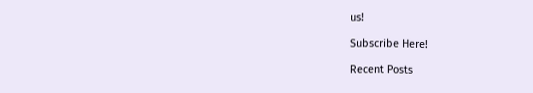us!

Subscribe Here!

Recent Posts